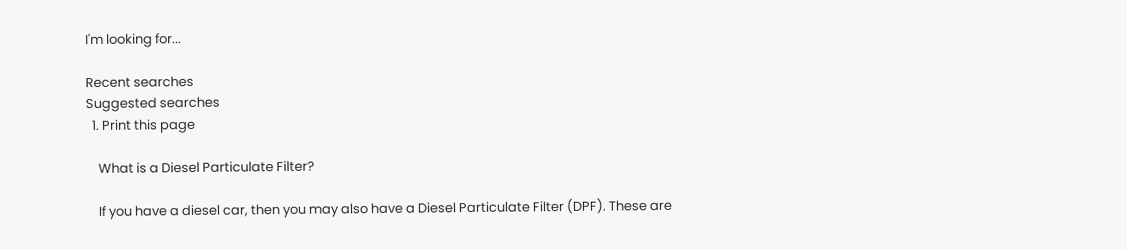I'm looking for...

Recent searches
Suggested searches
  1. Print this page

    What is a Diesel Particulate Filter?

    If you have a diesel car, then you may also have a Diesel Particulate Filter (DPF). These are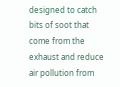designed to catch bits of soot that come from the exhaust and reduce air pollution from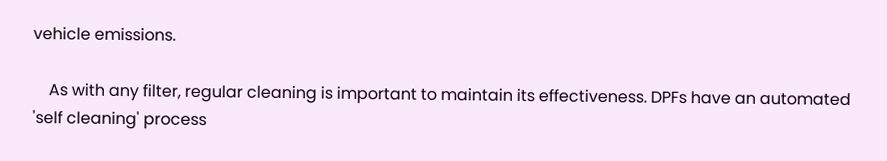vehicle emissions.

    As with any filter, regular cleaning is important to maintain its effectiveness. DPFs have an automated 'self cleaning' process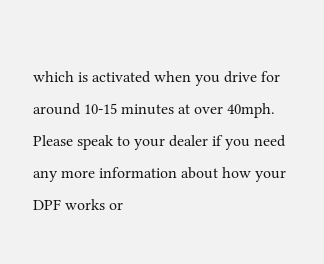which is activated when you drive for around 10-15 minutes at over 40mph. Please speak to your dealer if you need any more information about how your DPF works or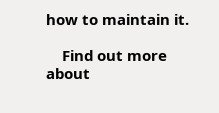how to maintain it.

    Find out more about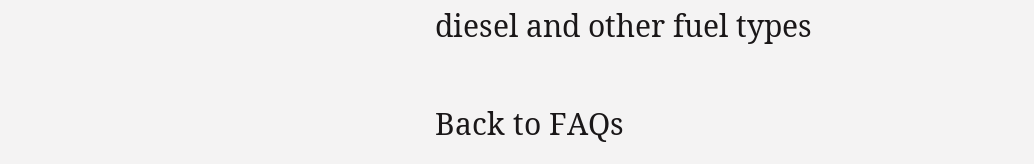diesel and other fuel types

Back to FAQs